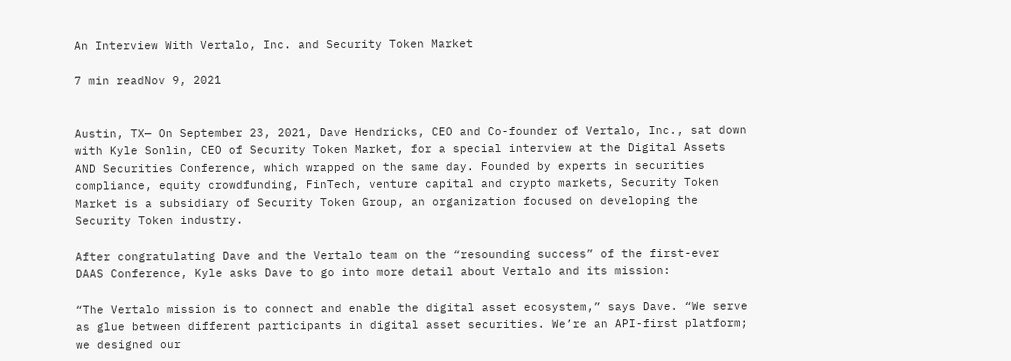An Interview With Vertalo, Inc. and Security Token Market

7 min readNov 9, 2021


Austin, TX— On September 23, 2021, Dave Hendricks, CEO and Co-founder of Vertalo, Inc., sat down with Kyle Sonlin, CEO of Security Token Market, for a special interview at the Digital Assets AND Securities Conference, which wrapped on the same day. Founded by experts in securities compliance, equity crowdfunding, FinTech, venture capital and crypto markets, Security Token Market is a subsidiary of Security Token Group, an organization focused on developing the Security Token industry.

After congratulating Dave and the Vertalo team on the “resounding success” of the first-ever DAAS Conference, Kyle asks Dave to go into more detail about Vertalo and its mission:

“The Vertalo mission is to connect and enable the digital asset ecosystem,” says Dave. “We serve as glue between different participants in digital asset securities. We’re an API-first platform; we designed our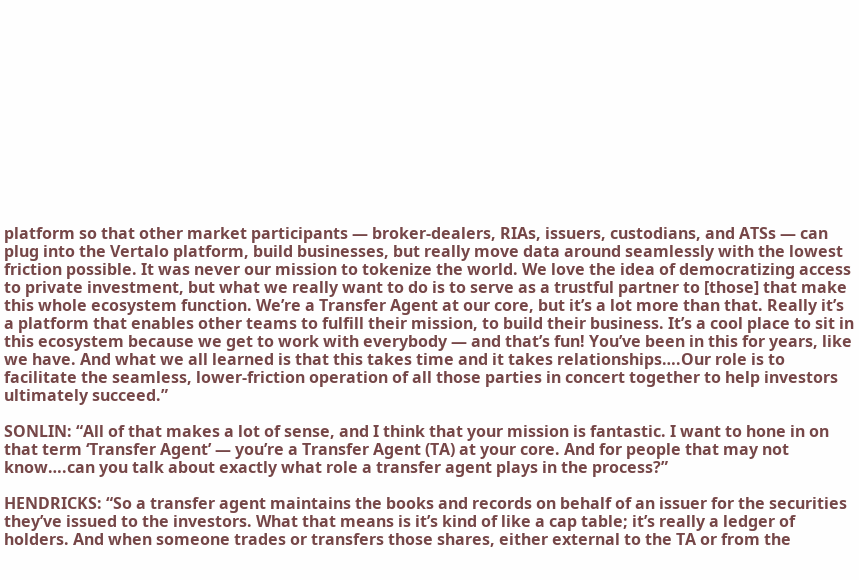platform so that other market participants — broker-dealers, RIAs, issuers, custodians, and ATSs — can plug into the Vertalo platform, build businesses, but really move data around seamlessly with the lowest friction possible. It was never our mission to tokenize the world. We love the idea of democratizing access to private investment, but what we really want to do is to serve as a trustful partner to [those] that make this whole ecosystem function. We’re a Transfer Agent at our core, but it’s a lot more than that. Really it’s a platform that enables other teams to fulfill their mission, to build their business. It’s a cool place to sit in this ecosystem because we get to work with everybody — and that’s fun! You’ve been in this for years, like we have. And what we all learned is that this takes time and it takes relationships….Our role is to facilitate the seamless, lower-friction operation of all those parties in concert together to help investors ultimately succeed.”

SONLIN: “All of that makes a lot of sense, and I think that your mission is fantastic. I want to hone in on that term ‘Transfer Agent’ — you’re a Transfer Agent (TA) at your core. And for people that may not know….can you talk about exactly what role a transfer agent plays in the process?”

HENDRICKS: “So a transfer agent maintains the books and records on behalf of an issuer for the securities they’ve issued to the investors. What that means is it’s kind of like a cap table; it’s really a ledger of holders. And when someone trades or transfers those shares, either external to the TA or from the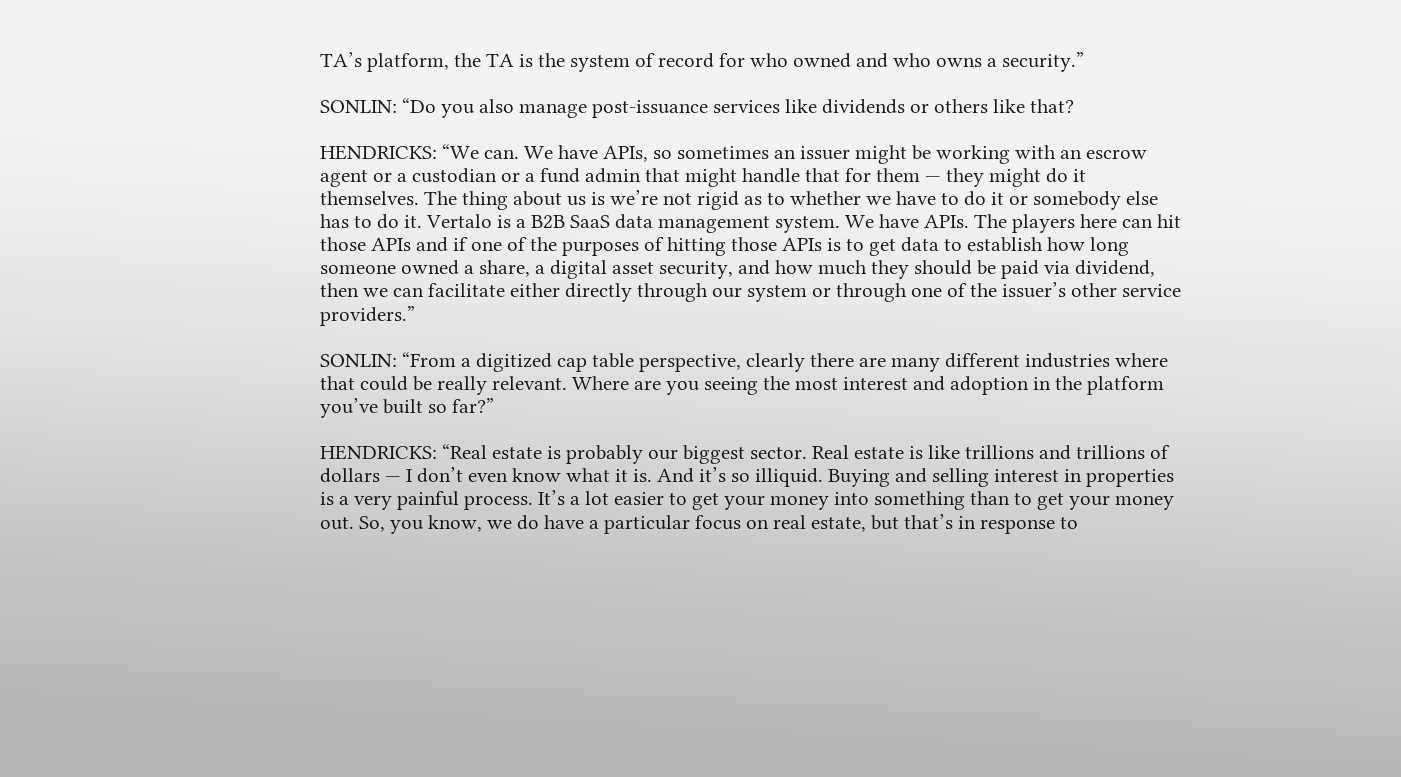TA’s platform, the TA is the system of record for who owned and who owns a security.”

SONLIN: “Do you also manage post-issuance services like dividends or others like that?

HENDRICKS: “We can. We have APIs, so sometimes an issuer might be working with an escrow agent or a custodian or a fund admin that might handle that for them — they might do it themselves. The thing about us is we’re not rigid as to whether we have to do it or somebody else has to do it. Vertalo is a B2B SaaS data management system. We have APIs. The players here can hit those APIs and if one of the purposes of hitting those APIs is to get data to establish how long someone owned a share, a digital asset security, and how much they should be paid via dividend, then we can facilitate either directly through our system or through one of the issuer’s other service providers.”

SONLIN: “From a digitized cap table perspective, clearly there are many different industries where that could be really relevant. Where are you seeing the most interest and adoption in the platform you’ve built so far?”

HENDRICKS: “Real estate is probably our biggest sector. Real estate is like trillions and trillions of dollars — I don’t even know what it is. And it’s so illiquid. Buying and selling interest in properties is a very painful process. It’s a lot easier to get your money into something than to get your money out. So, you know, we do have a particular focus on real estate, but that’s in response to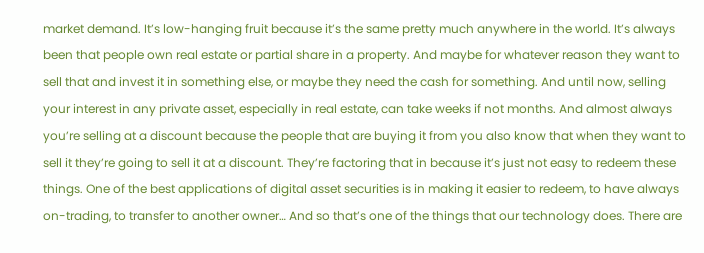market demand. It’s low-hanging fruit because it’s the same pretty much anywhere in the world. It’s always been that people own real estate or partial share in a property. And maybe for whatever reason they want to sell that and invest it in something else, or maybe they need the cash for something. And until now, selling your interest in any private asset, especially in real estate, can take weeks if not months. And almost always you’re selling at a discount because the people that are buying it from you also know that when they want to sell it they’re going to sell it at a discount. They’re factoring that in because it’s just not easy to redeem these things. One of the best applications of digital asset securities is in making it easier to redeem, to have always on-trading, to transfer to another owner… And so that’s one of the things that our technology does. There are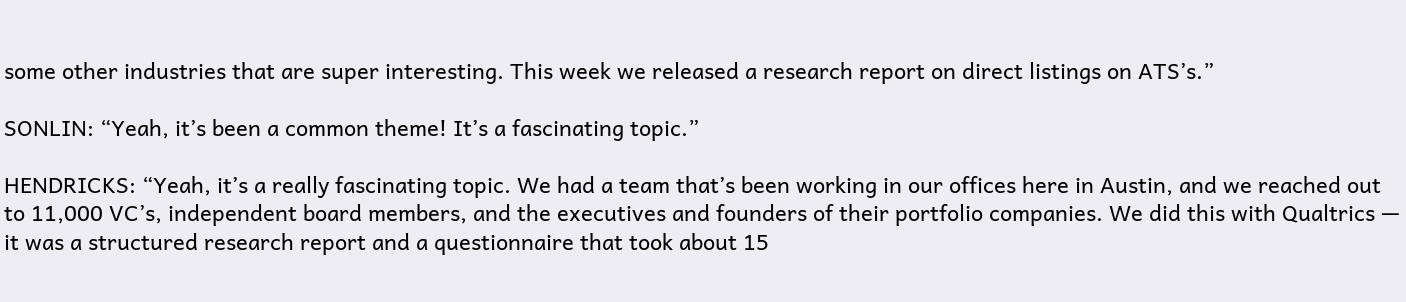some other industries that are super interesting. This week we released a research report on direct listings on ATS’s.”

SONLIN: “Yeah, it’s been a common theme! It’s a fascinating topic.”

HENDRICKS: “Yeah, it’s a really fascinating topic. We had a team that’s been working in our offices here in Austin, and we reached out to 11,000 VC’s, independent board members, and the executives and founders of their portfolio companies. We did this with Qualtrics — it was a structured research report and a questionnaire that took about 15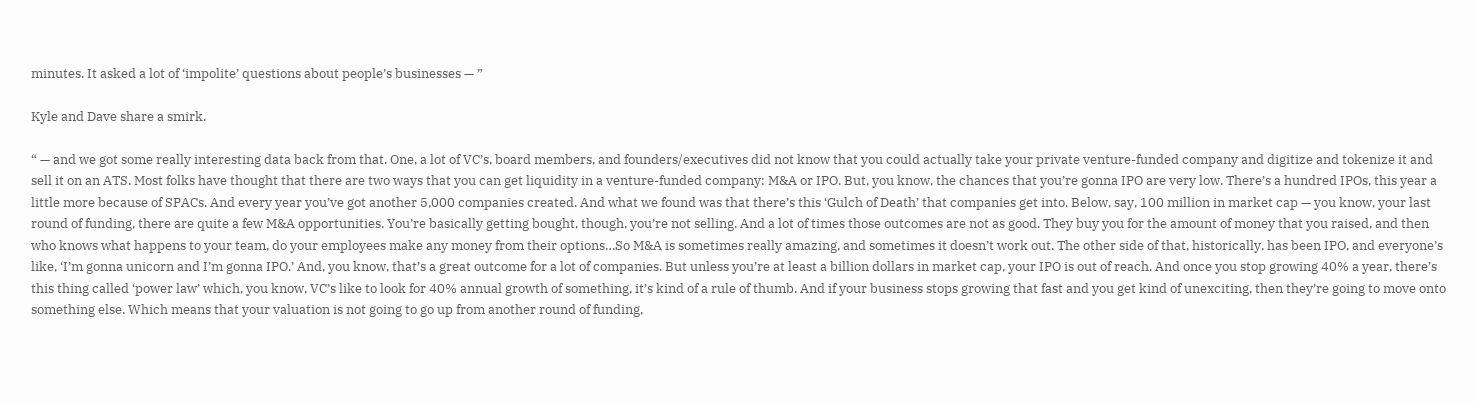minutes. It asked a lot of ‘impolite’ questions about people’s businesses — ”

Kyle and Dave share a smirk.

“ — and we got some really interesting data back from that. One, a lot of VC’s, board members, and founders/executives did not know that you could actually take your private venture-funded company and digitize and tokenize it and sell it on an ATS. Most folks have thought that there are two ways that you can get liquidity in a venture-funded company: M&A or IPO. But, you know, the chances that you’re gonna IPO are very low. There’s a hundred IPOs, this year a little more because of SPACs. And every year you’ve got another 5,000 companies created. And what we found was that there’s this ‘Gulch of Death’ that companies get into. Below, say, 100 million in market cap — you know, your last round of funding, there are quite a few M&A opportunities. You’re basically getting bought, though, you’re not selling. And a lot of times those outcomes are not as good. They buy you for the amount of money that you raised, and then who knows what happens to your team, do your employees make any money from their options…So M&A is sometimes really amazing, and sometimes it doesn’t work out. The other side of that, historically, has been IPO, and everyone’s like, ‘I’m gonna unicorn and I’m gonna IPO.’ And, you know, that’s a great outcome for a lot of companies. But unless you’re at least a billion dollars in market cap, your IPO is out of reach. And once you stop growing 40% a year, there’s this thing called ‘power law’ which, you know, VC’s like to look for 40% annual growth of something, it’s kind of a rule of thumb. And if your business stops growing that fast and you get kind of unexciting, then they’re going to move onto something else. Which means that your valuation is not going to go up from another round of funding,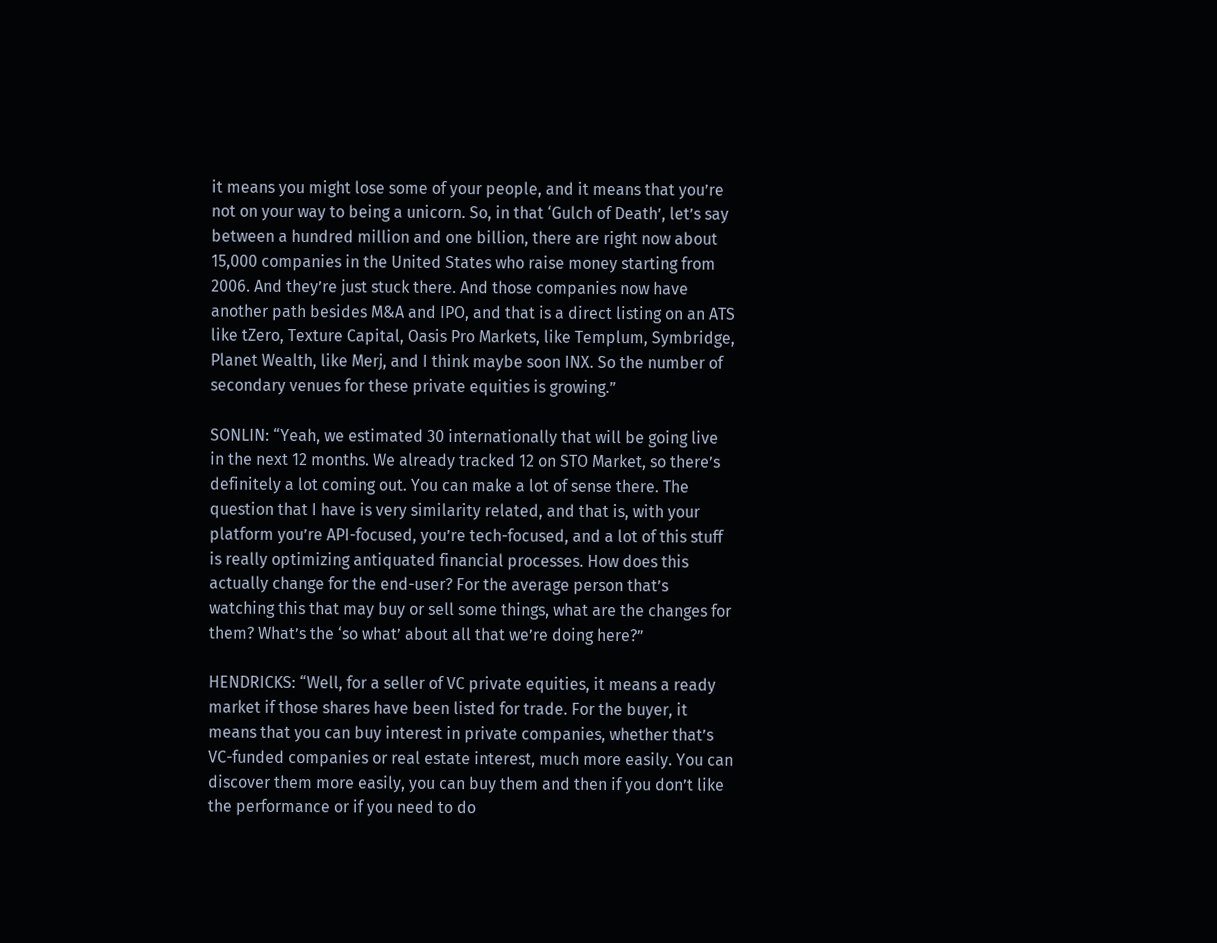it means you might lose some of your people, and it means that you’re not on your way to being a unicorn. So, in that ‘Gulch of Death’, let’s say between a hundred million and one billion, there are right now about 15,000 companies in the United States who raise money starting from 2006. And they’re just stuck there. And those companies now have another path besides M&A and IPO, and that is a direct listing on an ATS like tZero, Texture Capital, Oasis Pro Markets, like Templum, Symbridge, Planet Wealth, like Merj, and I think maybe soon INX. So the number of secondary venues for these private equities is growing.”

SONLIN: “Yeah, we estimated 30 internationally that will be going live in the next 12 months. We already tracked 12 on STO Market, so there’s definitely a lot coming out. You can make a lot of sense there. The question that I have is very similarity related, and that is, with your platform you’re API-focused, you’re tech-focused, and a lot of this stuff is really optimizing antiquated financial processes. How does this actually change for the end-user? For the average person that’s watching this that may buy or sell some things, what are the changes for them? What’s the ‘so what’ about all that we’re doing here?”

HENDRICKS: “Well, for a seller of VC private equities, it means a ready market if those shares have been listed for trade. For the buyer, it means that you can buy interest in private companies, whether that’s VC-funded companies or real estate interest, much more easily. You can discover them more easily, you can buy them and then if you don’t like the performance or if you need to do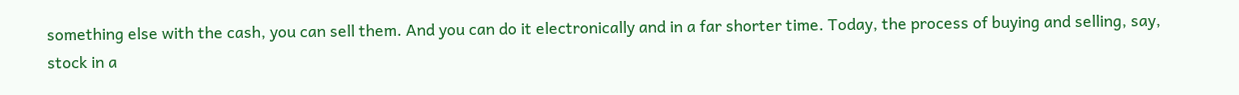something else with the cash, you can sell them. And you can do it electronically and in a far shorter time. Today, the process of buying and selling, say, stock in a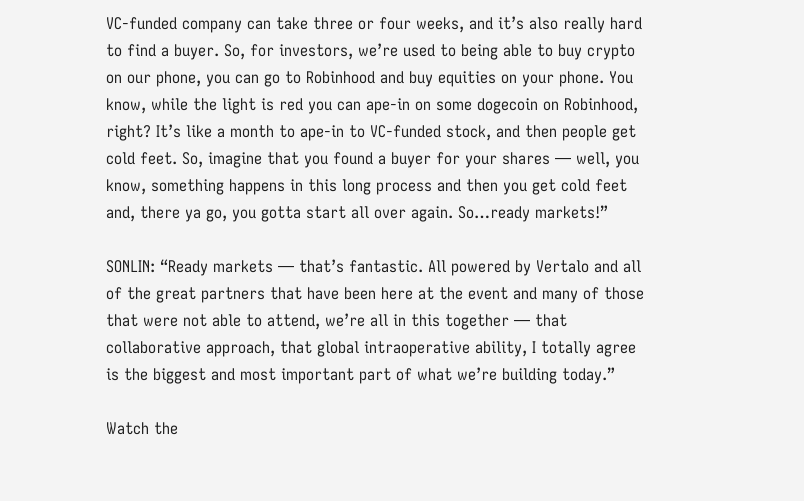VC-funded company can take three or four weeks, and it’s also really hard to find a buyer. So, for investors, we’re used to being able to buy crypto on our phone, you can go to Robinhood and buy equities on your phone. You know, while the light is red you can ape-in on some dogecoin on Robinhood, right? It’s like a month to ape-in to VC-funded stock, and then people get cold feet. So, imagine that you found a buyer for your shares — well, you know, something happens in this long process and then you get cold feet and, there ya go, you gotta start all over again. So…ready markets!”

SONLIN: “Ready markets — that’s fantastic. All powered by Vertalo and all of the great partners that have been here at the event and many of those that were not able to attend, we’re all in this together — that collaborative approach, that global intraoperative ability, I totally agree is the biggest and most important part of what we’re building today.”

Watch the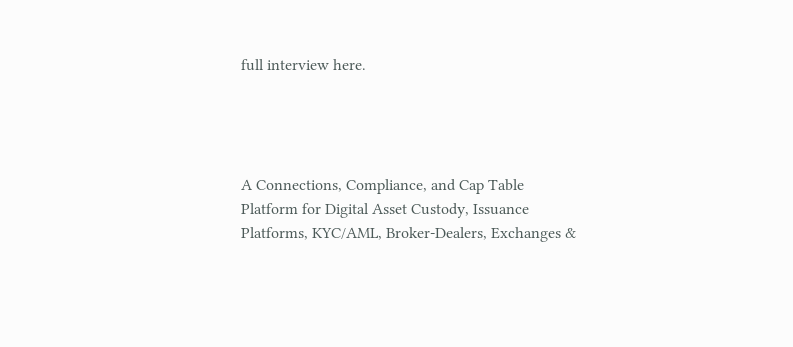full interview here.




A Connections, Compliance, and Cap Table Platform for Digital Asset Custody, Issuance Platforms, KYC/AML, Broker-Dealers, Exchanges &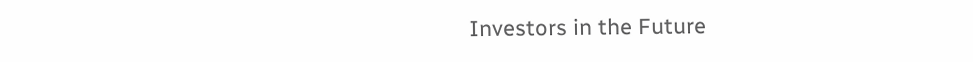Investors in the Future